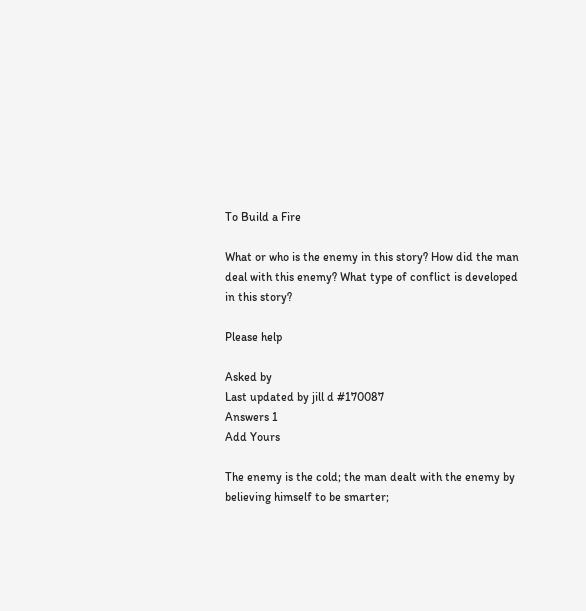To Build a Fire

What or who is the enemy in this story? How did the man deal with this enemy? What type of conflict is developed in this story?

Please help

Asked by
Last updated by jill d #170087
Answers 1
Add Yours

The enemy is the cold; the man dealt with the enemy by believing himself to be smarter;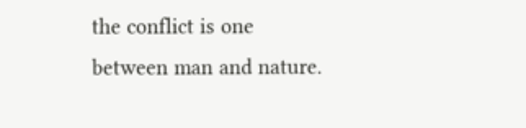the conflict is one between man and nature.